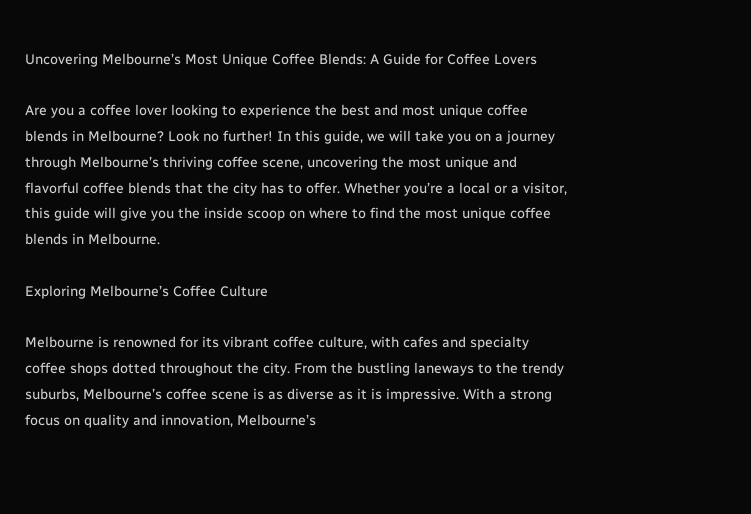Uncovering Melbourne’s Most Unique Coffee Blends: A Guide for Coffee Lovers

Are you a coffee lover looking to experience the best and most unique coffee blends in Melbourne? Look no further! In this guide, we will take you on a journey through Melbourne’s thriving coffee scene, uncovering the most unique and flavorful coffee blends that the city has to offer. Whether you’re a local or a visitor, this guide will give you the inside scoop on where to find the most unique coffee blends in Melbourne.

Exploring Melbourne’s Coffee Culture

Melbourne is renowned for its vibrant coffee culture, with cafes and specialty coffee shops dotted throughout the city. From the bustling laneways to the trendy suburbs, Melbourne’s coffee scene is as diverse as it is impressive. With a strong focus on quality and innovation, Melbourne’s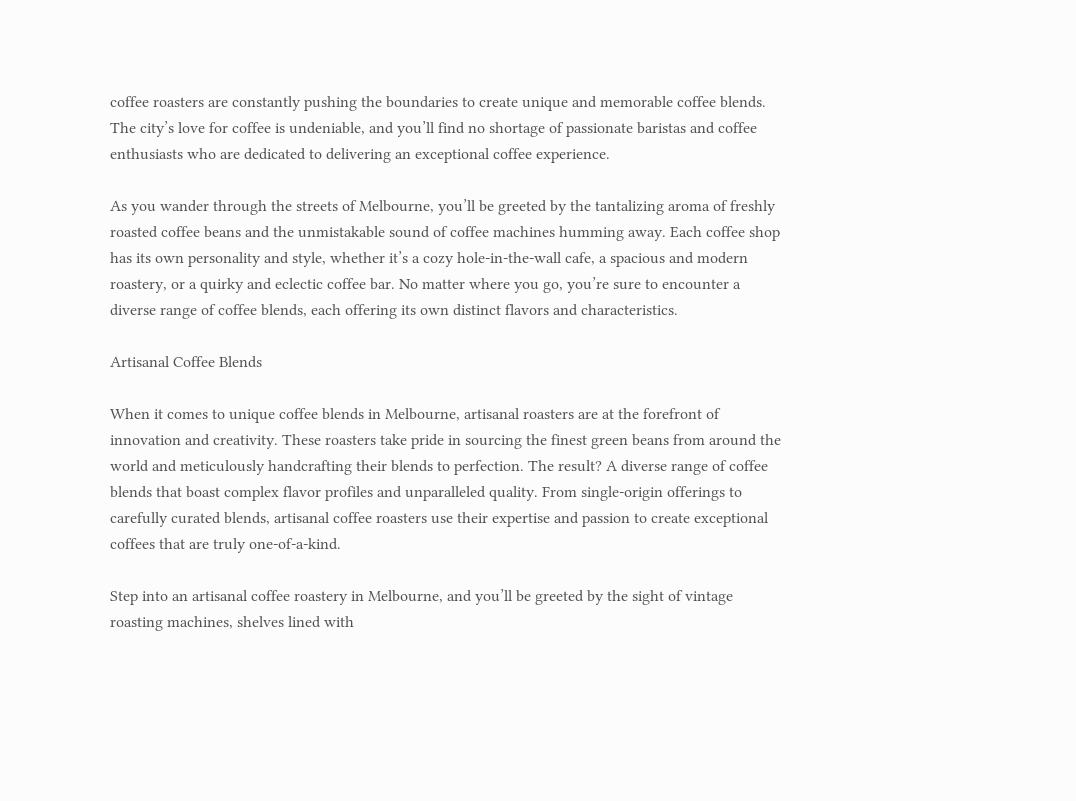coffee roasters are constantly pushing the boundaries to create unique and memorable coffee blends. The city’s love for coffee is undeniable, and you’ll find no shortage of passionate baristas and coffee enthusiasts who are dedicated to delivering an exceptional coffee experience.

As you wander through the streets of Melbourne, you’ll be greeted by the tantalizing aroma of freshly roasted coffee beans and the unmistakable sound of coffee machines humming away. Each coffee shop has its own personality and style, whether it’s a cozy hole-in-the-wall cafe, a spacious and modern roastery, or a quirky and eclectic coffee bar. No matter where you go, you’re sure to encounter a diverse range of coffee blends, each offering its own distinct flavors and characteristics.

Artisanal Coffee Blends

When it comes to unique coffee blends in Melbourne, artisanal roasters are at the forefront of innovation and creativity. These roasters take pride in sourcing the finest green beans from around the world and meticulously handcrafting their blends to perfection. The result? A diverse range of coffee blends that boast complex flavor profiles and unparalleled quality. From single-origin offerings to carefully curated blends, artisanal coffee roasters use their expertise and passion to create exceptional coffees that are truly one-of-a-kind.

Step into an artisanal coffee roastery in Melbourne, and you’ll be greeted by the sight of vintage roasting machines, shelves lined with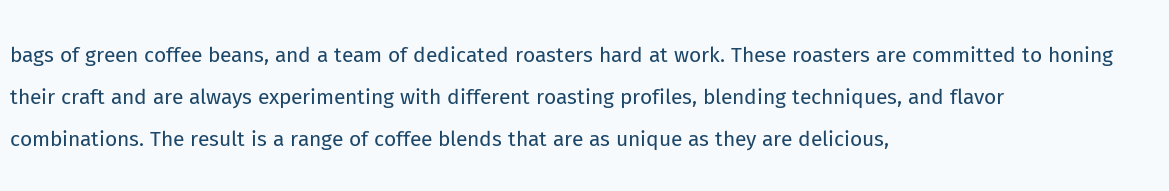bags of green coffee beans, and a team of dedicated roasters hard at work. These roasters are committed to honing their craft and are always experimenting with different roasting profiles, blending techniques, and flavor combinations. The result is a range of coffee blends that are as unique as they are delicious,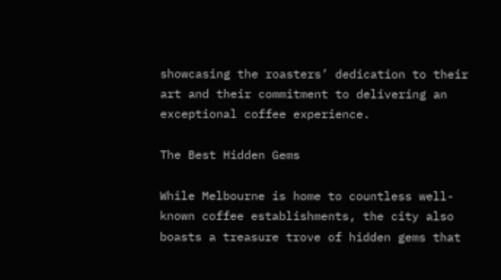showcasing the roasters’ dedication to their art and their commitment to delivering an exceptional coffee experience.

The Best Hidden Gems

While Melbourne is home to countless well-known coffee establishments, the city also boasts a treasure trove of hidden gems that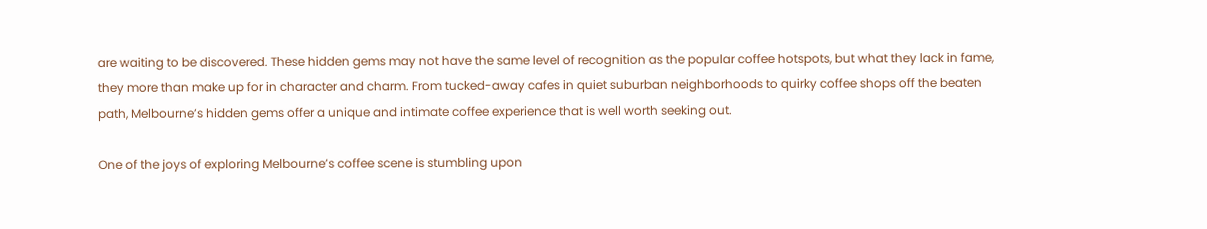are waiting to be discovered. These hidden gems may not have the same level of recognition as the popular coffee hotspots, but what they lack in fame, they more than make up for in character and charm. From tucked-away cafes in quiet suburban neighborhoods to quirky coffee shops off the beaten path, Melbourne’s hidden gems offer a unique and intimate coffee experience that is well worth seeking out.

One of the joys of exploring Melbourne’s coffee scene is stumbling upon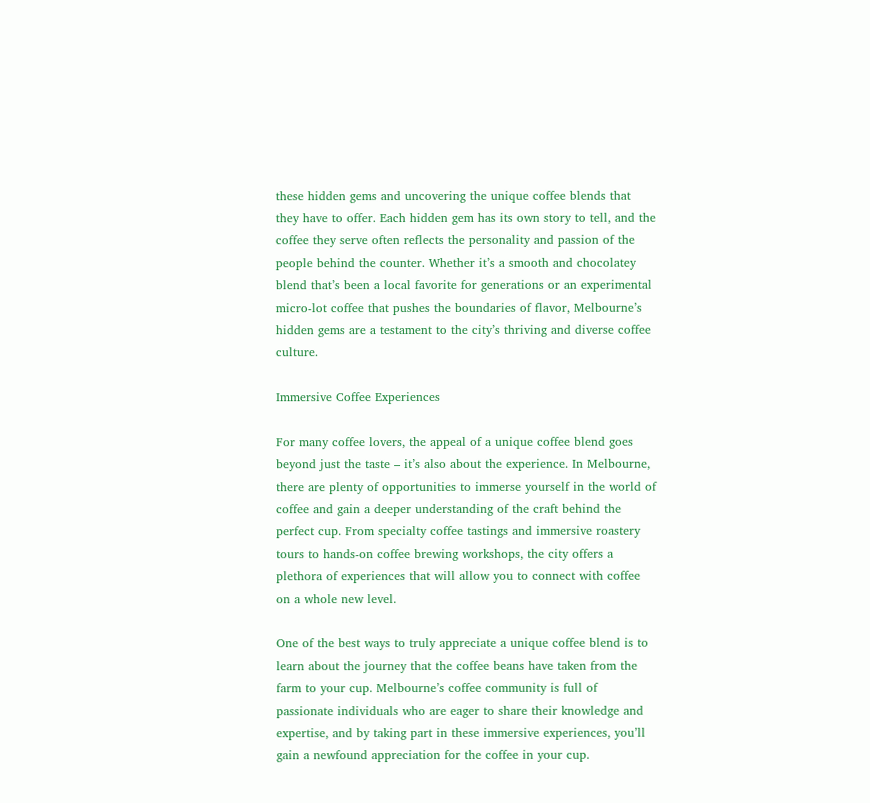these hidden gems and uncovering the unique coffee blends that they have to offer. Each hidden gem has its own story to tell, and the coffee they serve often reflects the personality and passion of the people behind the counter. Whether it’s a smooth and chocolatey blend that’s been a local favorite for generations or an experimental micro-lot coffee that pushes the boundaries of flavor, Melbourne’s hidden gems are a testament to the city’s thriving and diverse coffee culture.

Immersive Coffee Experiences

For many coffee lovers, the appeal of a unique coffee blend goes beyond just the taste – it’s also about the experience. In Melbourne, there are plenty of opportunities to immerse yourself in the world of coffee and gain a deeper understanding of the craft behind the perfect cup. From specialty coffee tastings and immersive roastery tours to hands-on coffee brewing workshops, the city offers a plethora of experiences that will allow you to connect with coffee on a whole new level.

One of the best ways to truly appreciate a unique coffee blend is to learn about the journey that the coffee beans have taken from the farm to your cup. Melbourne’s coffee community is full of passionate individuals who are eager to share their knowledge and expertise, and by taking part in these immersive experiences, you’ll gain a newfound appreciation for the coffee in your cup.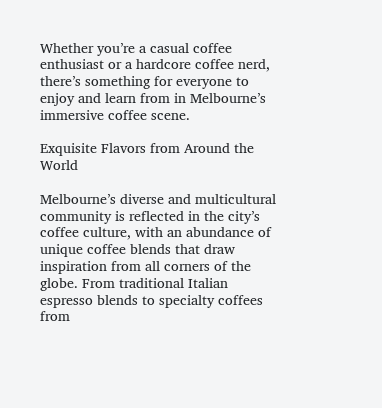Whether you’re a casual coffee enthusiast or a hardcore coffee nerd, there’s something for everyone to enjoy and learn from in Melbourne’s immersive coffee scene.

Exquisite Flavors from Around the World

Melbourne’s diverse and multicultural community is reflected in the city’s coffee culture, with an abundance of unique coffee blends that draw inspiration from all corners of the globe. From traditional Italian espresso blends to specialty coffees from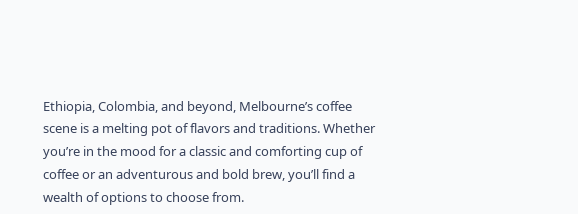Ethiopia, Colombia, and beyond, Melbourne’s coffee scene is a melting pot of flavors and traditions. Whether you’re in the mood for a classic and comforting cup of coffee or an adventurous and bold brew, you’ll find a wealth of options to choose from.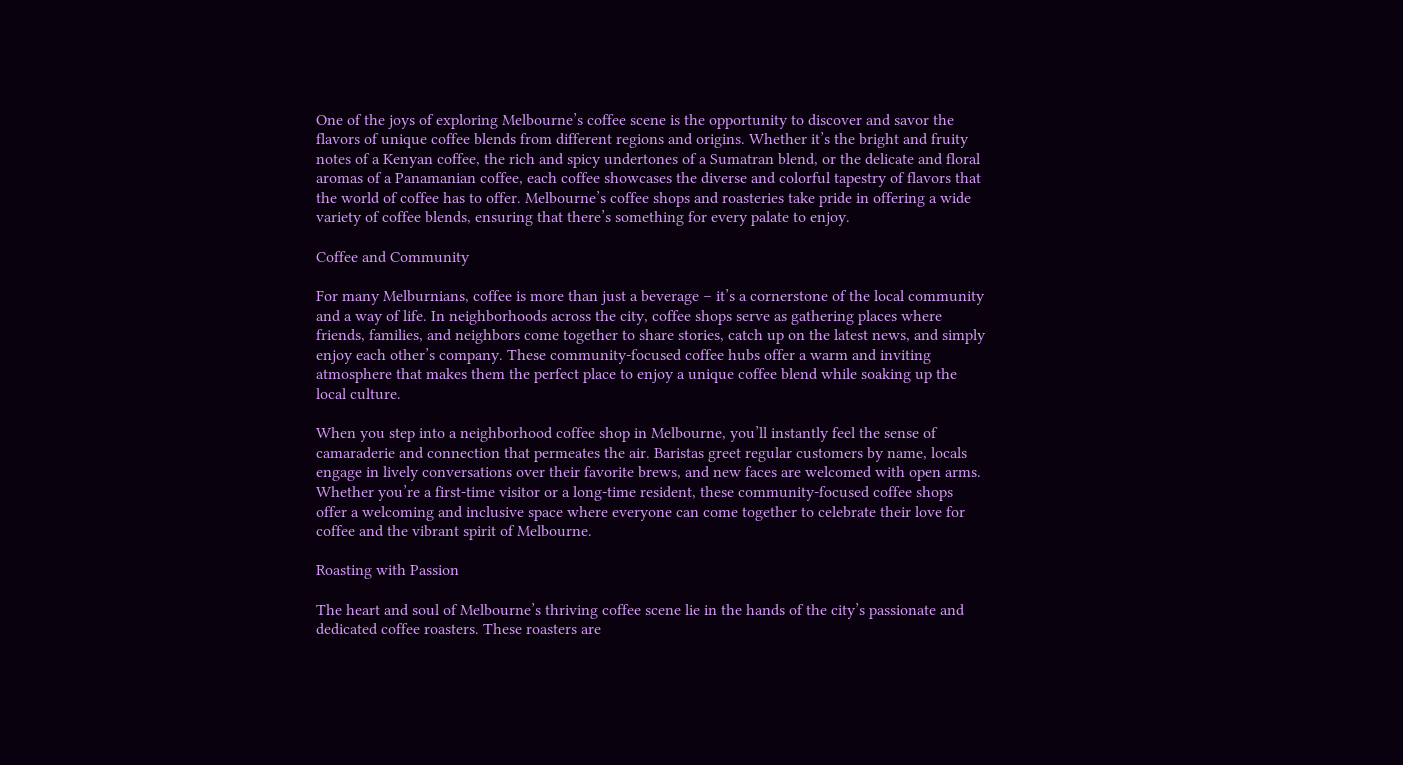One of the joys of exploring Melbourne’s coffee scene is the opportunity to discover and savor the flavors of unique coffee blends from different regions and origins. Whether it’s the bright and fruity notes of a Kenyan coffee, the rich and spicy undertones of a Sumatran blend, or the delicate and floral aromas of a Panamanian coffee, each coffee showcases the diverse and colorful tapestry of flavors that the world of coffee has to offer. Melbourne’s coffee shops and roasteries take pride in offering a wide variety of coffee blends, ensuring that there’s something for every palate to enjoy.

Coffee and Community

For many Melburnians, coffee is more than just a beverage – it’s a cornerstone of the local community and a way of life. In neighborhoods across the city, coffee shops serve as gathering places where friends, families, and neighbors come together to share stories, catch up on the latest news, and simply enjoy each other’s company. These community-focused coffee hubs offer a warm and inviting atmosphere that makes them the perfect place to enjoy a unique coffee blend while soaking up the local culture.

When you step into a neighborhood coffee shop in Melbourne, you’ll instantly feel the sense of camaraderie and connection that permeates the air. Baristas greet regular customers by name, locals engage in lively conversations over their favorite brews, and new faces are welcomed with open arms. Whether you’re a first-time visitor or a long-time resident, these community-focused coffee shops offer a welcoming and inclusive space where everyone can come together to celebrate their love for coffee and the vibrant spirit of Melbourne.

Roasting with Passion

The heart and soul of Melbourne’s thriving coffee scene lie in the hands of the city’s passionate and dedicated coffee roasters. These roasters are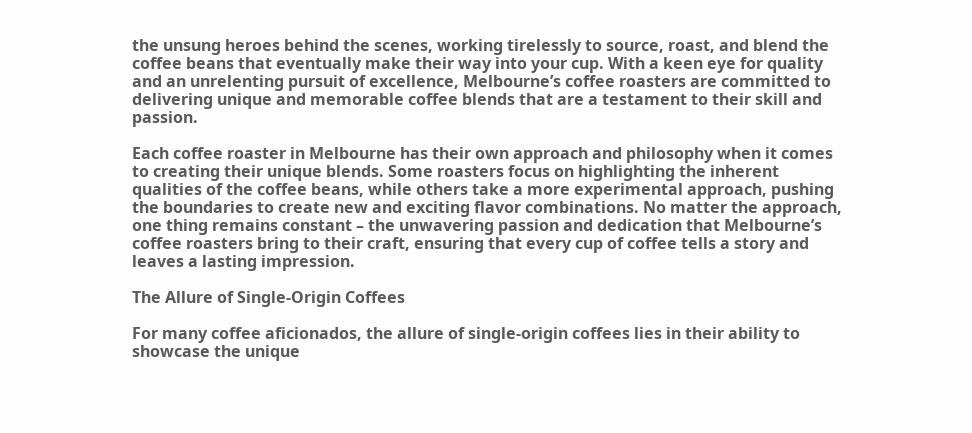the unsung heroes behind the scenes, working tirelessly to source, roast, and blend the coffee beans that eventually make their way into your cup. With a keen eye for quality and an unrelenting pursuit of excellence, Melbourne’s coffee roasters are committed to delivering unique and memorable coffee blends that are a testament to their skill and passion.

Each coffee roaster in Melbourne has their own approach and philosophy when it comes to creating their unique blends. Some roasters focus on highlighting the inherent qualities of the coffee beans, while others take a more experimental approach, pushing the boundaries to create new and exciting flavor combinations. No matter the approach, one thing remains constant – the unwavering passion and dedication that Melbourne’s coffee roasters bring to their craft, ensuring that every cup of coffee tells a story and leaves a lasting impression.

The Allure of Single-Origin Coffees

For many coffee aficionados, the allure of single-origin coffees lies in their ability to showcase the unique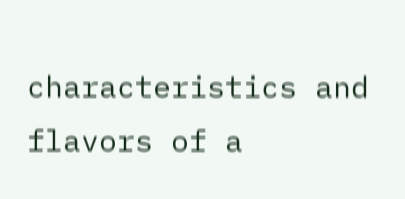characteristics and flavors of a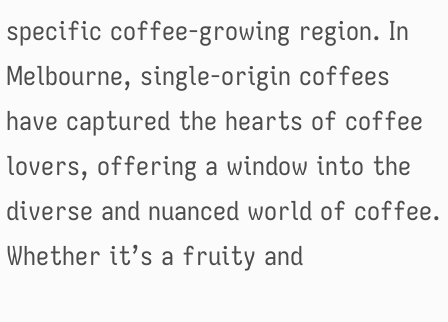specific coffee-growing region. In Melbourne, single-origin coffees have captured the hearts of coffee lovers, offering a window into the diverse and nuanced world of coffee. Whether it’s a fruity and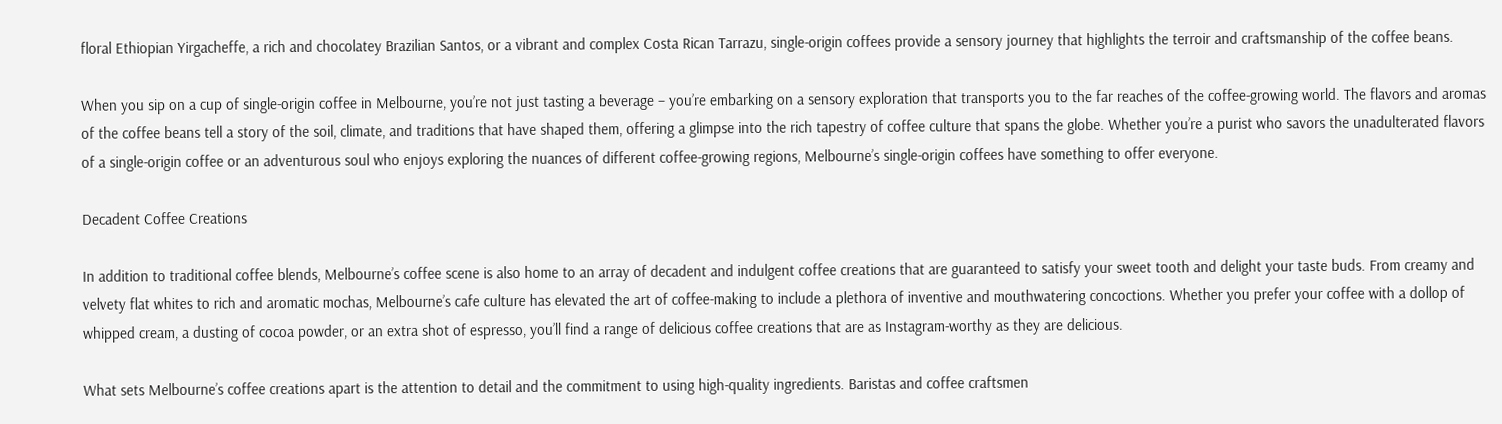floral Ethiopian Yirgacheffe, a rich and chocolatey Brazilian Santos, or a vibrant and complex Costa Rican Tarrazu, single-origin coffees provide a sensory journey that highlights the terroir and craftsmanship of the coffee beans.

When you sip on a cup of single-origin coffee in Melbourne, you’re not just tasting a beverage – you’re embarking on a sensory exploration that transports you to the far reaches of the coffee-growing world. The flavors and aromas of the coffee beans tell a story of the soil, climate, and traditions that have shaped them, offering a glimpse into the rich tapestry of coffee culture that spans the globe. Whether you’re a purist who savors the unadulterated flavors of a single-origin coffee or an adventurous soul who enjoys exploring the nuances of different coffee-growing regions, Melbourne’s single-origin coffees have something to offer everyone.

Decadent Coffee Creations

In addition to traditional coffee blends, Melbourne’s coffee scene is also home to an array of decadent and indulgent coffee creations that are guaranteed to satisfy your sweet tooth and delight your taste buds. From creamy and velvety flat whites to rich and aromatic mochas, Melbourne’s cafe culture has elevated the art of coffee-making to include a plethora of inventive and mouthwatering concoctions. Whether you prefer your coffee with a dollop of whipped cream, a dusting of cocoa powder, or an extra shot of espresso, you’ll find a range of delicious coffee creations that are as Instagram-worthy as they are delicious.

What sets Melbourne’s coffee creations apart is the attention to detail and the commitment to using high-quality ingredients. Baristas and coffee craftsmen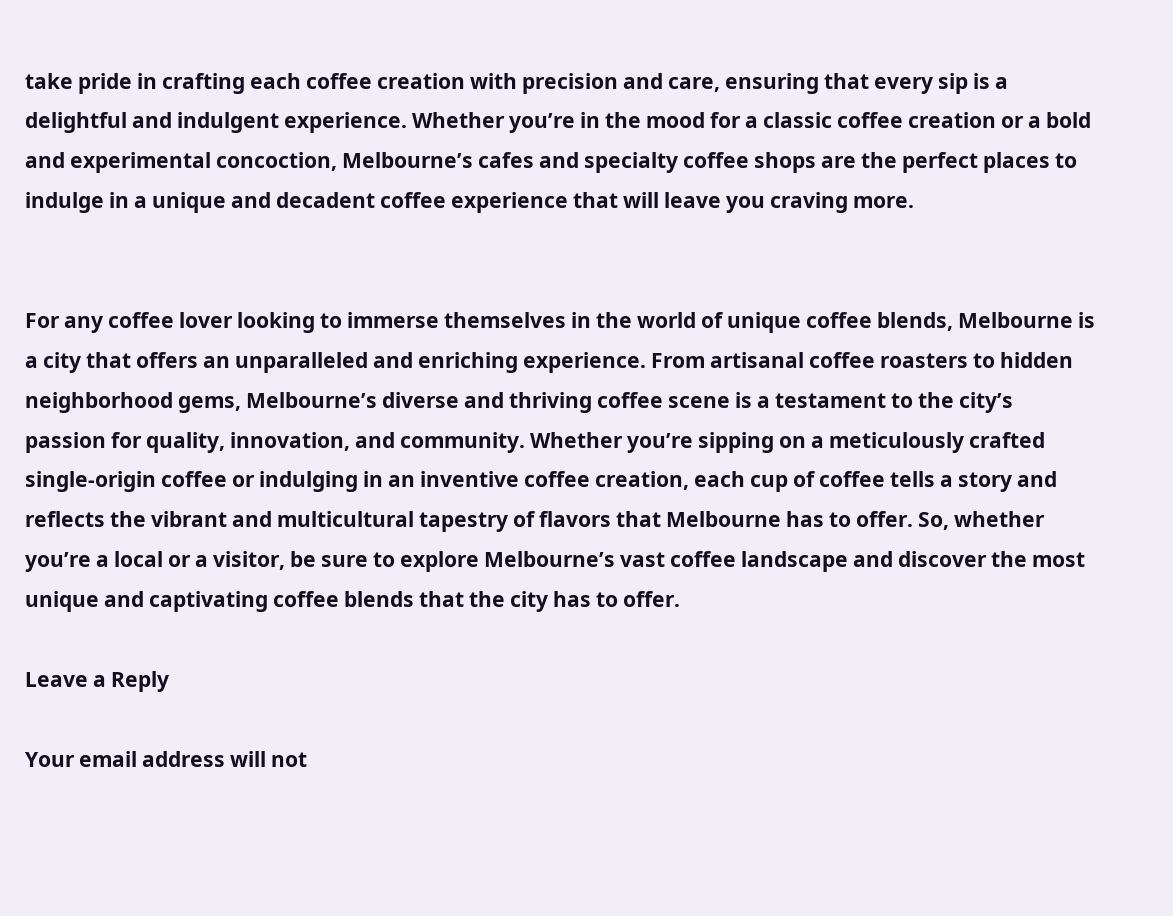take pride in crafting each coffee creation with precision and care, ensuring that every sip is a delightful and indulgent experience. Whether you’re in the mood for a classic coffee creation or a bold and experimental concoction, Melbourne’s cafes and specialty coffee shops are the perfect places to indulge in a unique and decadent coffee experience that will leave you craving more.


For any coffee lover looking to immerse themselves in the world of unique coffee blends, Melbourne is a city that offers an unparalleled and enriching experience. From artisanal coffee roasters to hidden neighborhood gems, Melbourne’s diverse and thriving coffee scene is a testament to the city’s passion for quality, innovation, and community. Whether you’re sipping on a meticulously crafted single-origin coffee or indulging in an inventive coffee creation, each cup of coffee tells a story and reflects the vibrant and multicultural tapestry of flavors that Melbourne has to offer. So, whether you’re a local or a visitor, be sure to explore Melbourne’s vast coffee landscape and discover the most unique and captivating coffee blends that the city has to offer.

Leave a Reply

Your email address will not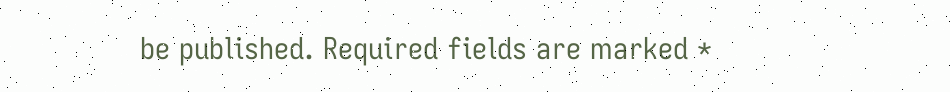be published. Required fields are marked *